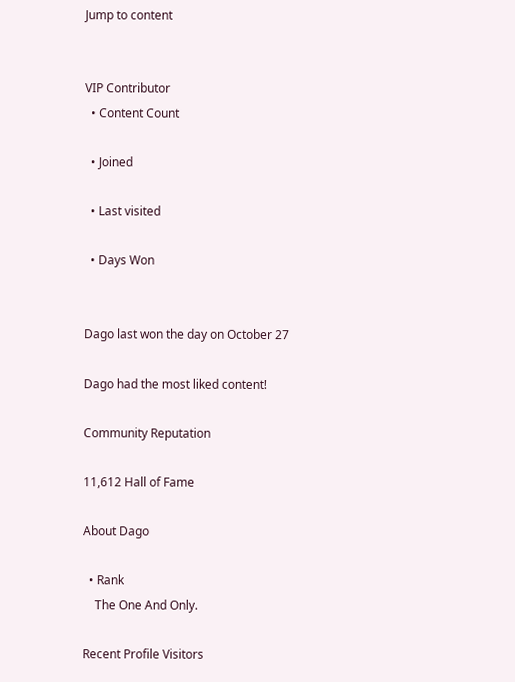Jump to content


VIP Contributor
  • Content Count

  • Joined

  • Last visited

  • Days Won


Dago last won the day on October 27

Dago had the most liked content!

Community Reputation

11,612 Hall of Fame

About Dago

  • Rank
    The One And Only.

Recent Profile Visitors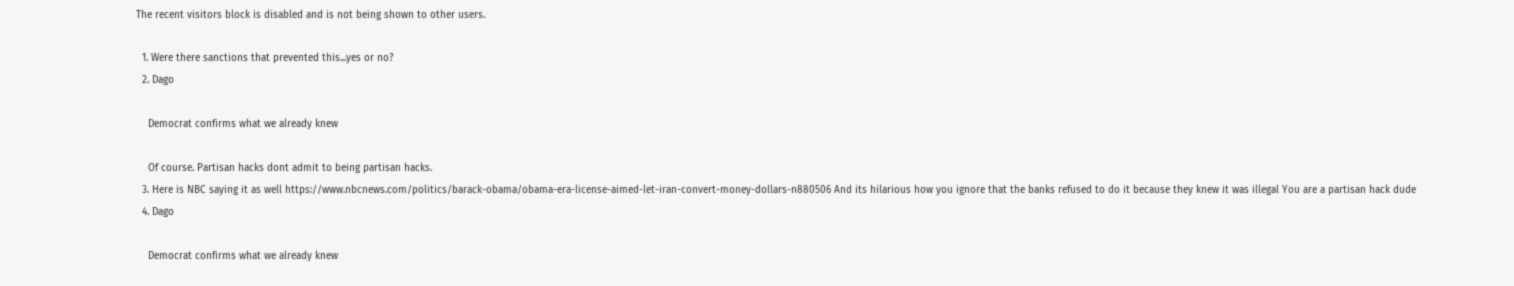The recent visitors block is disabled and is not being shown to other users.

  1. Were there sanctions that prevented this...yes or no?
  2. Dago

    Democrat confirms what we already knew

    Of course. Partisan hacks dont admit to being partisan hacks.
  3. Here is NBC saying it as well https://www.nbcnews.com/politics/barack-obama/obama-era-license-aimed-let-iran-convert-money-dollars-n880506 And its hilarious how you ignore that the banks refused to do it because they knew it was illegal You are a partisan hack dude
  4. Dago

    Democrat confirms what we already knew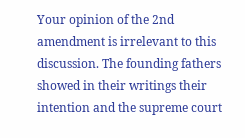Your opinion of the 2nd amendment is irrelevant to this discussion. The founding fathers showed in their writings their intention and the supreme court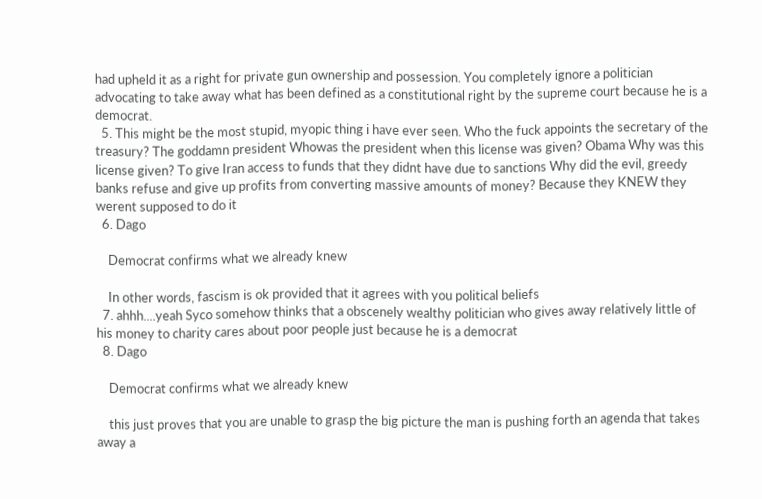had upheld it as a right for private gun ownership and possession. You completely ignore a politician advocating to take away what has been defined as a constitutional right by the supreme court because he is a democrat.
  5. This might be the most stupid, myopic thing i have ever seen. Who the fuck appoints the secretary of the treasury? The goddamn president Whowas the president when this license was given? Obama Why was this license given? To give Iran access to funds that they didnt have due to sanctions Why did the evil, greedy banks refuse and give up profits from converting massive amounts of money? Because they KNEW they werent supposed to do it
  6. Dago

    Democrat confirms what we already knew

    In other words, fascism is ok provided that it agrees with you political beliefs
  7. ahhh....yeah Syco somehow thinks that a obscenely wealthy politician who gives away relatively little of his money to charity cares about poor people just because he is a democrat
  8. Dago

    Democrat confirms what we already knew

    this just proves that you are unable to grasp the big picture the man is pushing forth an agenda that takes away a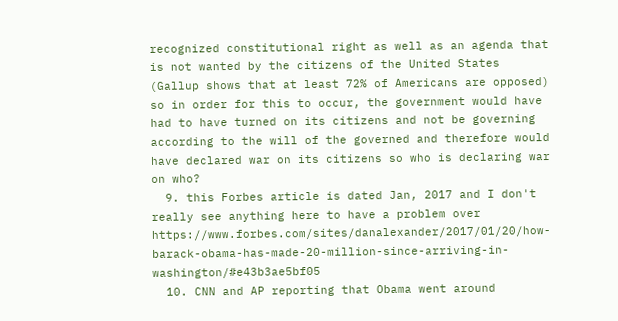recognized constitutional right as well as an agenda that is not wanted by the citizens of the United States (Gallup shows that at least 72% of Americans are opposed) so in order for this to occur, the government would have had to have turned on its citizens and not be governing according to the will of the governed and therefore would have declared war on its citizens so who is declaring war on who?
  9. this Forbes article is dated Jan, 2017 and I don't really see anything here to have a problem over https://www.forbes.com/sites/danalexander/2017/01/20/how-barack-obama-has-made-20-million-since-arriving-in-washington/#e43b3ae5bf05
  10. CNN and AP reporting that Obama went around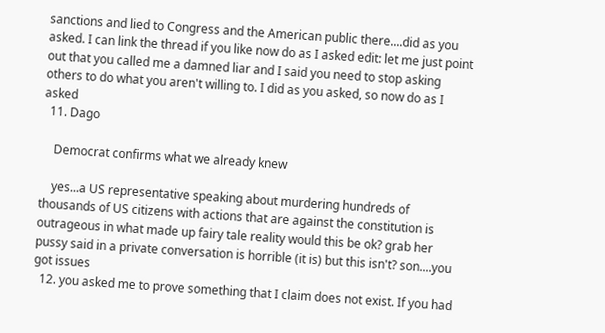sanctions and lied to Congress and the American public there....did as you asked. I can link the thread if you like now do as I asked edit: let me just point out that you called me a damned liar and I said you need to stop asking others to do what you aren't willing to. I did as you asked, so now do as I asked
  11. Dago

    Democrat confirms what we already knew

    yes...a US representative speaking about murdering hundreds of thousands of US citizens with actions that are against the constitution is outrageous in what made up fairy tale reality would this be ok? grab her pussy said in a private conversation is horrible (it is) but this isn't? son....you got issues
  12. you asked me to prove something that I claim does not exist. If you had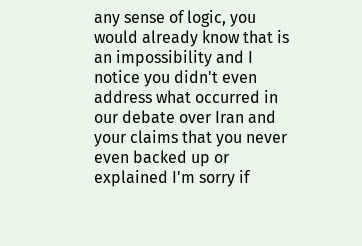any sense of logic, you would already know that is an impossibility and I notice you didn't even address what occurred in our debate over Iran and your claims that you never even backed up or explained I'm sorry if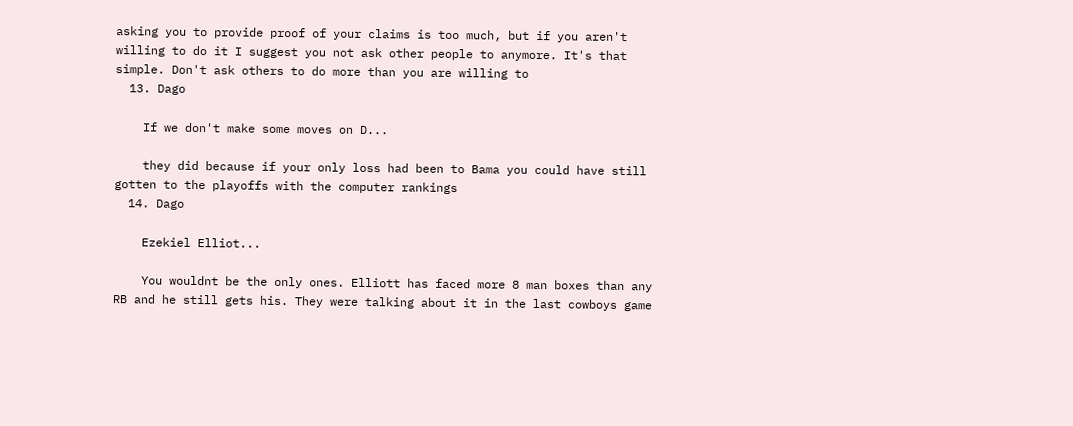asking you to provide proof of your claims is too much, but if you aren't willing to do it I suggest you not ask other people to anymore. It's that simple. Don't ask others to do more than you are willing to
  13. Dago

    If we don't make some moves on D...

    they did because if your only loss had been to Bama you could have still gotten to the playoffs with the computer rankings
  14. Dago

    Ezekiel Elliot...

    You wouldnt be the only ones. Elliott has faced more 8 man boxes than any RB and he still gets his. They were talking about it in the last cowboys game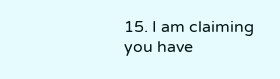15. I am claiming you have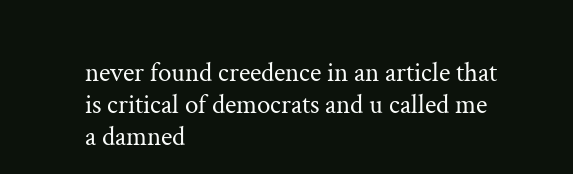never found creedence in an article that is critical of democrats and u called me a damned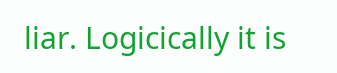liar. Logicically it is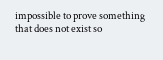impossible to prove something that does not exist so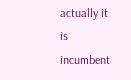actually it is incumbent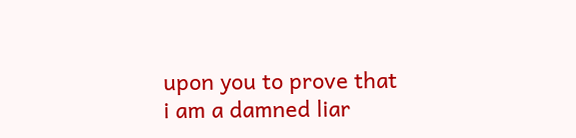upon you to prove that i am a damned liar